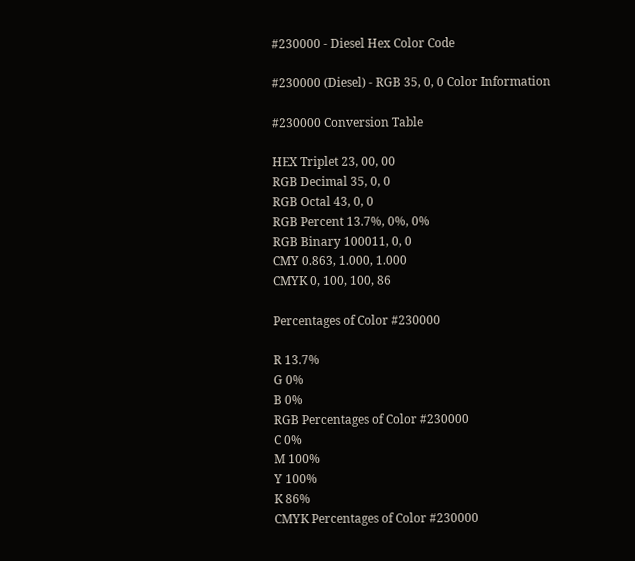#230000 - Diesel Hex Color Code

#230000 (Diesel) - RGB 35, 0, 0 Color Information

#230000 Conversion Table

HEX Triplet 23, 00, 00
RGB Decimal 35, 0, 0
RGB Octal 43, 0, 0
RGB Percent 13.7%, 0%, 0%
RGB Binary 100011, 0, 0
CMY 0.863, 1.000, 1.000
CMYK 0, 100, 100, 86

Percentages of Color #230000

R 13.7%
G 0%
B 0%
RGB Percentages of Color #230000
C 0%
M 100%
Y 100%
K 86%
CMYK Percentages of Color #230000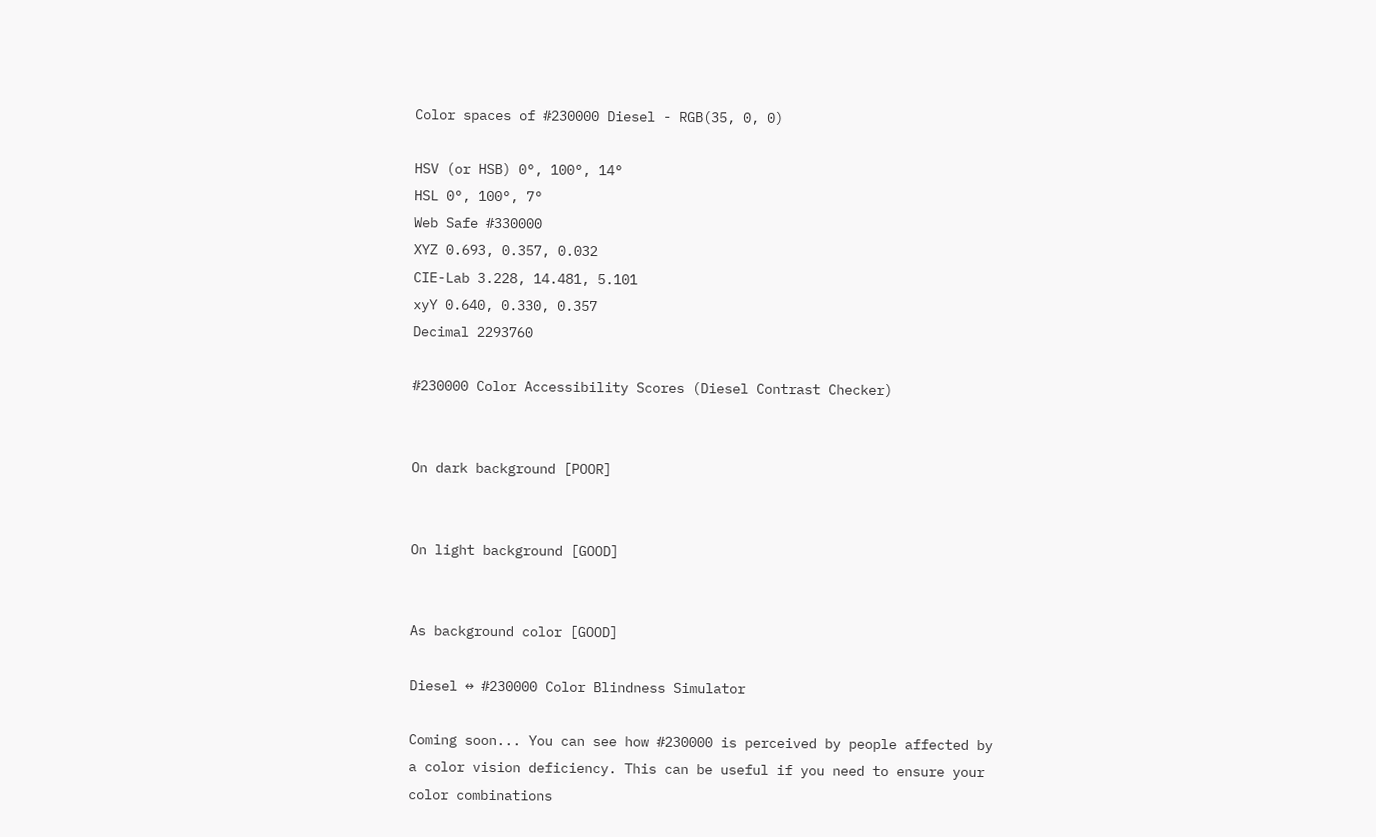Color spaces of #230000 Diesel - RGB(35, 0, 0)

HSV (or HSB) 0°, 100°, 14°
HSL 0°, 100°, 7°
Web Safe #330000
XYZ 0.693, 0.357, 0.032
CIE-Lab 3.228, 14.481, 5.101
xyY 0.640, 0.330, 0.357
Decimal 2293760

#230000 Color Accessibility Scores (Diesel Contrast Checker)


On dark background [POOR]


On light background [GOOD]


As background color [GOOD]

Diesel ↔ #230000 Color Blindness Simulator

Coming soon... You can see how #230000 is perceived by people affected by a color vision deficiency. This can be useful if you need to ensure your color combinations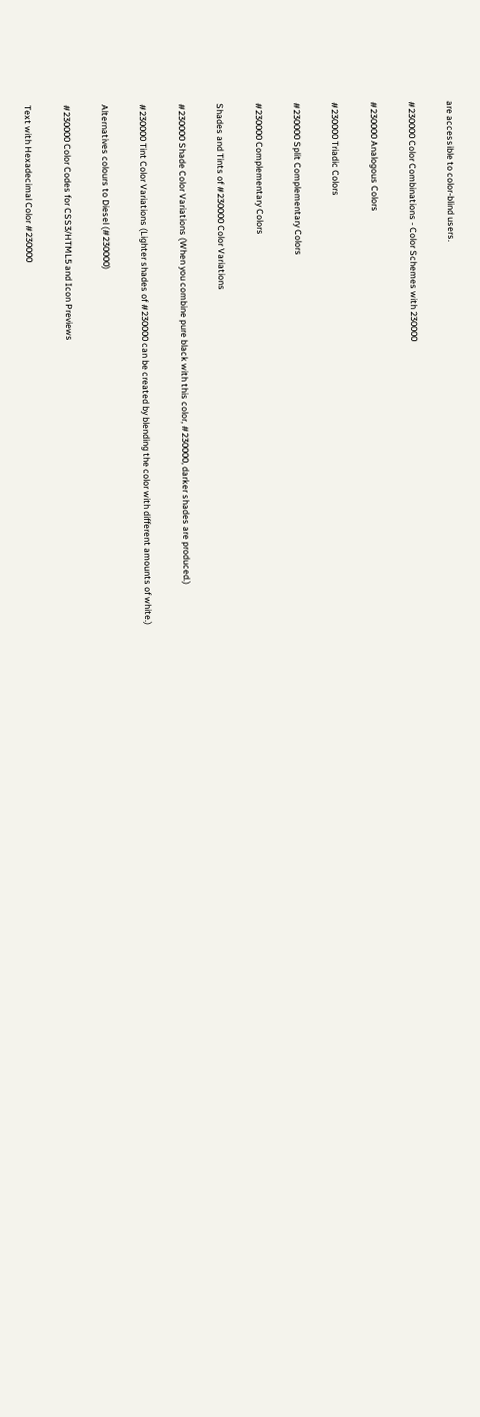are accessible to color-blind users.

#230000 Color Combinations - Color Schemes with 230000

#230000 Analogous Colors

#230000 Triadic Colors

#230000 Split Complementary Colors

#230000 Complementary Colors

Shades and Tints of #230000 Color Variations

#230000 Shade Color Variations (When you combine pure black with this color, #230000, darker shades are produced.)

#230000 Tint Color Variations (Lighter shades of #230000 can be created by blending the color with different amounts of white.)

Alternatives colours to Diesel (#230000)

#230000 Color Codes for CSS3/HTML5 and Icon Previews

Text with Hexadecimal Color #230000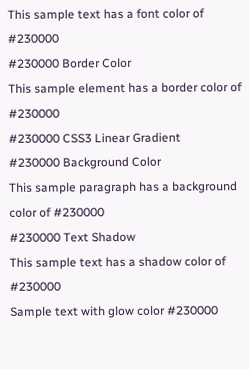This sample text has a font color of #230000
#230000 Border Color
This sample element has a border color of #230000
#230000 CSS3 Linear Gradient
#230000 Background Color
This sample paragraph has a background color of #230000
#230000 Text Shadow
This sample text has a shadow color of #230000
Sample text with glow color #230000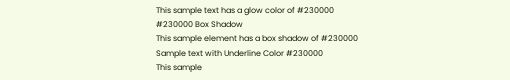This sample text has a glow color of #230000
#230000 Box Shadow
This sample element has a box shadow of #230000
Sample text with Underline Color #230000
This sample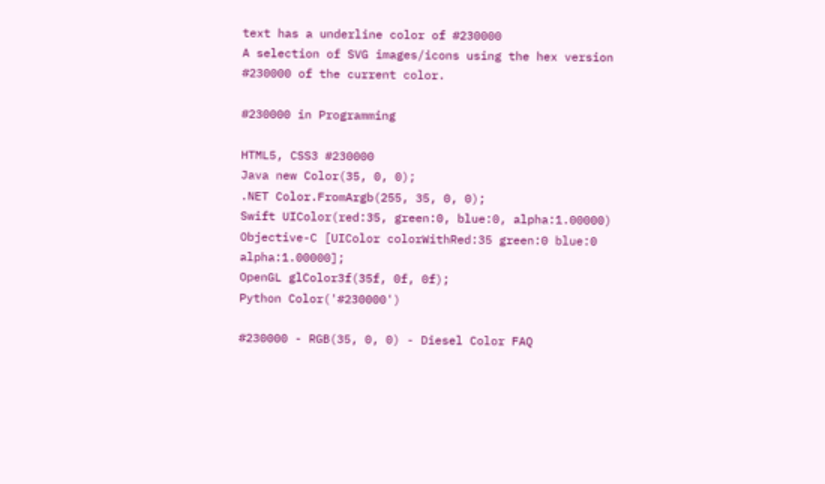text has a underline color of #230000
A selection of SVG images/icons using the hex version #230000 of the current color.

#230000 in Programming

HTML5, CSS3 #230000
Java new Color(35, 0, 0);
.NET Color.FromArgb(255, 35, 0, 0);
Swift UIColor(red:35, green:0, blue:0, alpha:1.00000)
Objective-C [UIColor colorWithRed:35 green:0 blue:0 alpha:1.00000];
OpenGL glColor3f(35f, 0f, 0f);
Python Color('#230000')

#230000 - RGB(35, 0, 0) - Diesel Color FAQ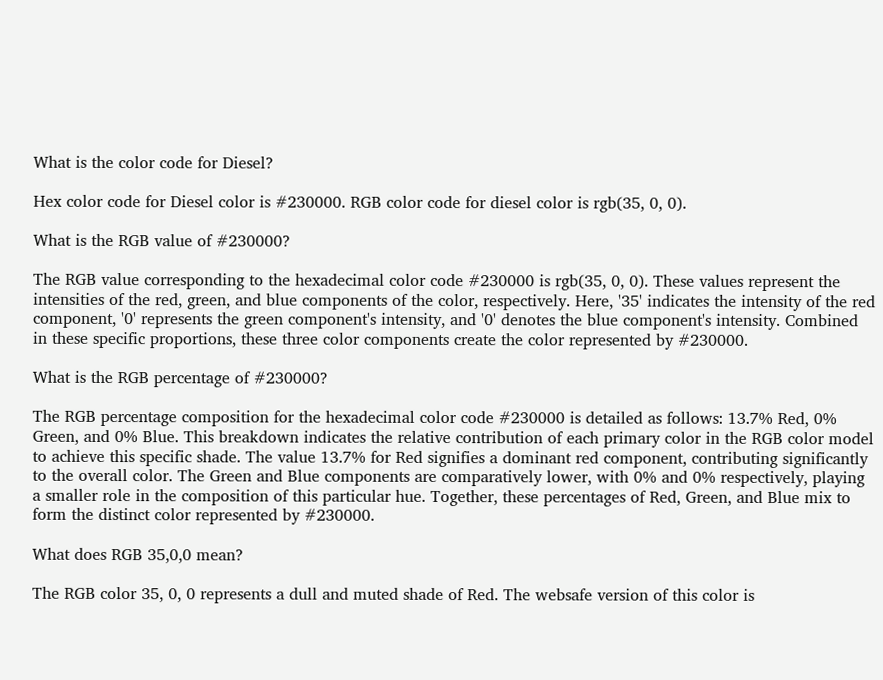What is the color code for Diesel?

Hex color code for Diesel color is #230000. RGB color code for diesel color is rgb(35, 0, 0).

What is the RGB value of #230000?

The RGB value corresponding to the hexadecimal color code #230000 is rgb(35, 0, 0). These values represent the intensities of the red, green, and blue components of the color, respectively. Here, '35' indicates the intensity of the red component, '0' represents the green component's intensity, and '0' denotes the blue component's intensity. Combined in these specific proportions, these three color components create the color represented by #230000.

What is the RGB percentage of #230000?

The RGB percentage composition for the hexadecimal color code #230000 is detailed as follows: 13.7% Red, 0% Green, and 0% Blue. This breakdown indicates the relative contribution of each primary color in the RGB color model to achieve this specific shade. The value 13.7% for Red signifies a dominant red component, contributing significantly to the overall color. The Green and Blue components are comparatively lower, with 0% and 0% respectively, playing a smaller role in the composition of this particular hue. Together, these percentages of Red, Green, and Blue mix to form the distinct color represented by #230000.

What does RGB 35,0,0 mean?

The RGB color 35, 0, 0 represents a dull and muted shade of Red. The websafe version of this color is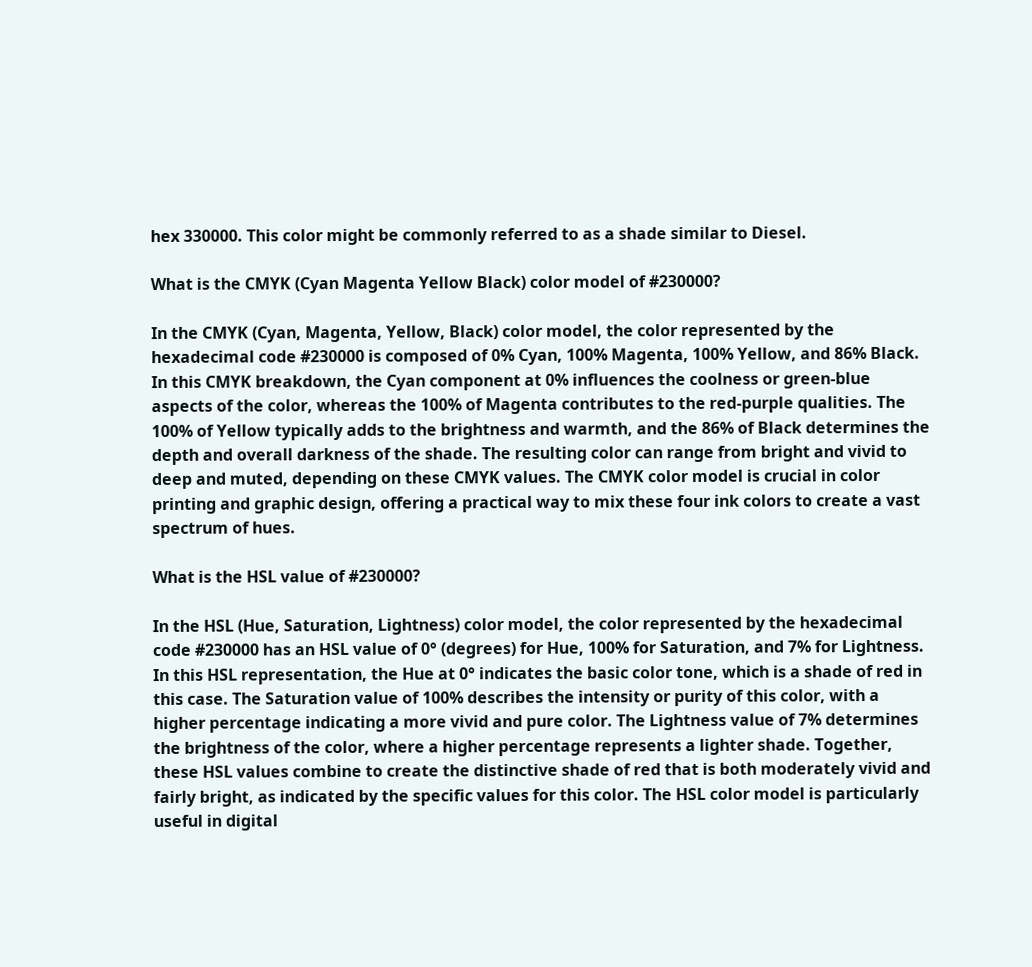hex 330000. This color might be commonly referred to as a shade similar to Diesel.

What is the CMYK (Cyan Magenta Yellow Black) color model of #230000?

In the CMYK (Cyan, Magenta, Yellow, Black) color model, the color represented by the hexadecimal code #230000 is composed of 0% Cyan, 100% Magenta, 100% Yellow, and 86% Black. In this CMYK breakdown, the Cyan component at 0% influences the coolness or green-blue aspects of the color, whereas the 100% of Magenta contributes to the red-purple qualities. The 100% of Yellow typically adds to the brightness and warmth, and the 86% of Black determines the depth and overall darkness of the shade. The resulting color can range from bright and vivid to deep and muted, depending on these CMYK values. The CMYK color model is crucial in color printing and graphic design, offering a practical way to mix these four ink colors to create a vast spectrum of hues.

What is the HSL value of #230000?

In the HSL (Hue, Saturation, Lightness) color model, the color represented by the hexadecimal code #230000 has an HSL value of 0° (degrees) for Hue, 100% for Saturation, and 7% for Lightness. In this HSL representation, the Hue at 0° indicates the basic color tone, which is a shade of red in this case. The Saturation value of 100% describes the intensity or purity of this color, with a higher percentage indicating a more vivid and pure color. The Lightness value of 7% determines the brightness of the color, where a higher percentage represents a lighter shade. Together, these HSL values combine to create the distinctive shade of red that is both moderately vivid and fairly bright, as indicated by the specific values for this color. The HSL color model is particularly useful in digital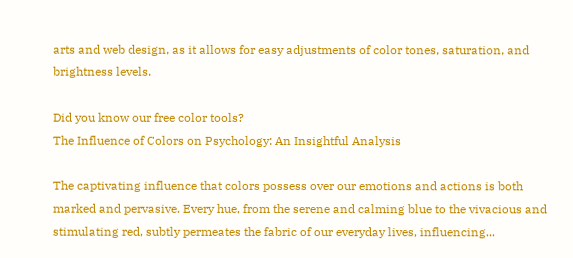arts and web design, as it allows for easy adjustments of color tones, saturation, and brightness levels.

Did you know our free color tools?
The Influence of Colors on Psychology: An Insightful Analysis

The captivating influence that colors possess over our emotions and actions is both marked and pervasive. Every hue, from the serene and calming blue to the vivacious and stimulating red, subtly permeates the fabric of our everyday lives, influencing...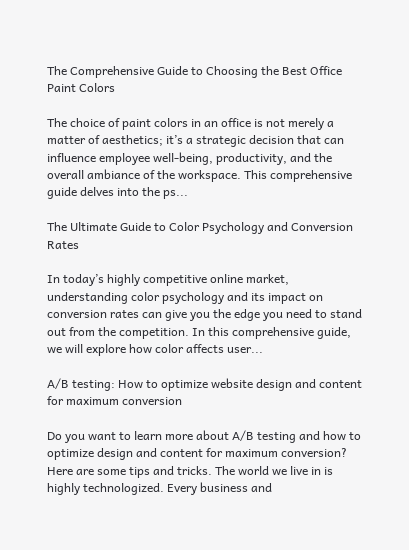The Comprehensive Guide to Choosing the Best Office Paint Colors

The choice of paint colors in an office is not merely a matter of aesthetics; it’s a strategic decision that can influence employee well-being, productivity, and the overall ambiance of the workspace. This comprehensive guide delves into the ps...

The Ultimate Guide to Color Psychology and Conversion Rates

In today’s highly competitive online market, understanding color psychology and its impact on conversion rates can give you the edge you need to stand out from the competition. In this comprehensive guide, we will explore how color affects user...

A/B testing: How to optimize website design and content for maximum conversion

Do you want to learn more about A/B testing and how to optimize design and content for maximum conversion? Here are some tips and tricks. The world we live in is highly technologized. Every business and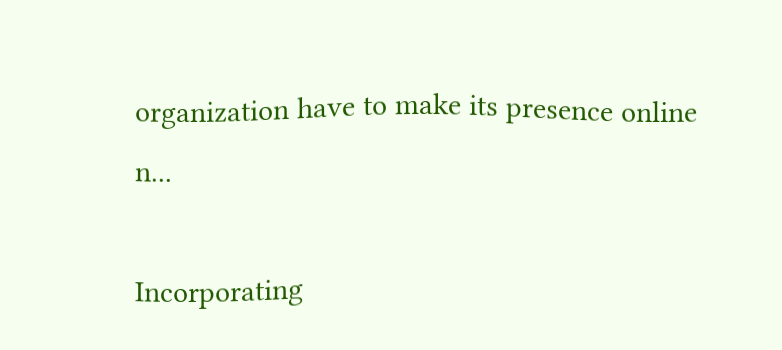organization have to make its presence online n...

Incorporating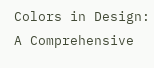Colors in Design: A Comprehensive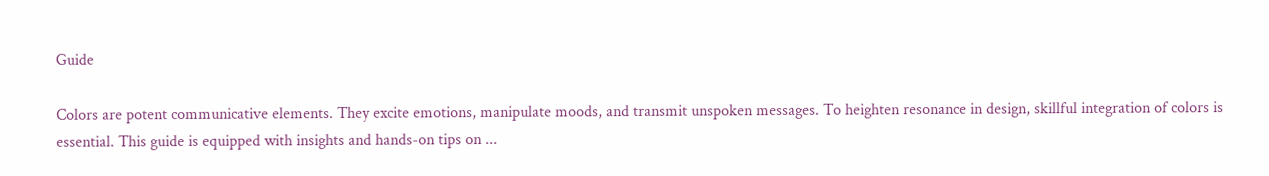Guide

Colors are potent communicative elements. They excite emotions, manipulate moods, and transmit unspoken messages. To heighten resonance in design, skillful integration of colors is essential. This guide is equipped with insights and hands-on tips on ...